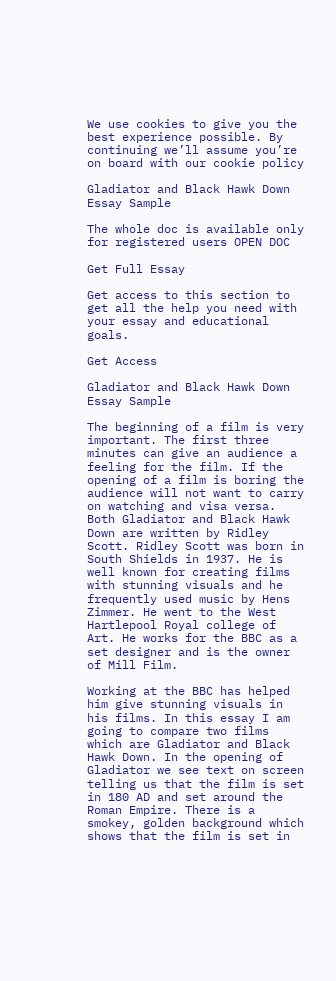We use cookies to give you the best experience possible. By continuing we’ll assume you’re on board with our cookie policy

Gladiator and Black Hawk Down Essay Sample

The whole doc is available only for registered users OPEN DOC

Get Full Essay

Get access to this section to get all the help you need with your essay and educational goals.

Get Access

Gladiator and Black Hawk Down Essay Sample

The beginning of a film is very important. The first three minutes can give an audience a feeling for the film. If the opening of a film is boring the audience will not want to carry on watching and visa versa. Both Gladiator and Black Hawk Down are written by Ridley Scott. Ridley Scott was born in South Shields in 1937. He is well known for creating films with stunning visuals and he frequently used music by Hens Zimmer. He went to the West Hartlepool Royal college of Art. He works for the BBC as a set designer and is the owner of Mill Film.

Working at the BBC has helped him give stunning visuals in his films. In this essay I am going to compare two films which are Gladiator and Black Hawk Down. In the opening of Gladiator we see text on screen telling us that the film is set in 180 AD and set around the Roman Empire. There is a smokey, golden background which shows that the film is set in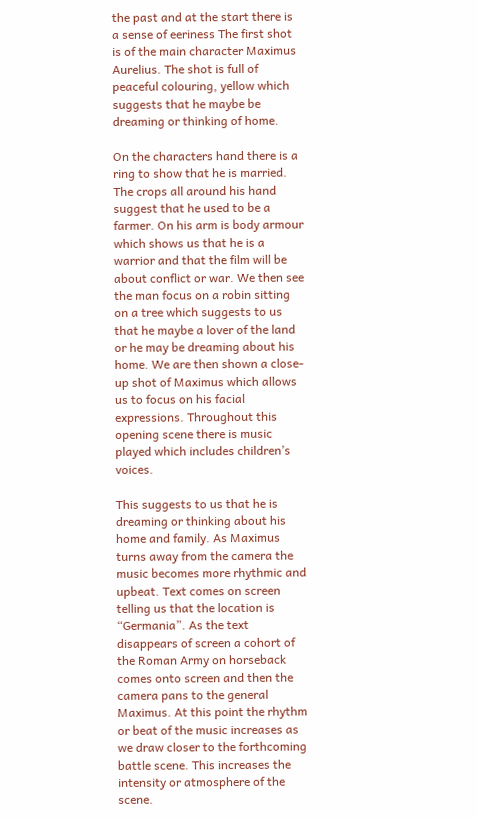the past and at the start there is a sense of eeriness The first shot is of the main character Maximus Aurelius. The shot is full of peaceful colouring, yellow which suggests that he maybe be dreaming or thinking of home.

On the characters hand there is a ring to show that he is married. The crops all around his hand suggest that he used to be a farmer. On his arm is body armour which shows us that he is a warrior and that the film will be about conflict or war. We then see the man focus on a robin sitting on a tree which suggests to us that he maybe a lover of the land or he may be dreaming about his home. We are then shown a close-up shot of Maximus which allows us to focus on his facial expressions. Throughout this opening scene there is music played which includes children’s voices.

This suggests to us that he is dreaming or thinking about his home and family. As Maximus turns away from the camera the music becomes more rhythmic and upbeat. Text comes on screen telling us that the location is “Germania”. As the text disappears of screen a cohort of the Roman Army on horseback comes onto screen and then the camera pans to the general Maximus. At this point the rhythm or beat of the music increases as we draw closer to the forthcoming battle scene. This increases the intensity or atmosphere of the scene.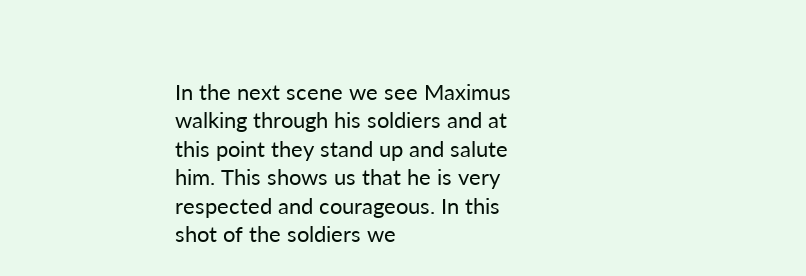In the next scene we see Maximus walking through his soldiers and at this point they stand up and salute him. This shows us that he is very respected and courageous. In this shot of the soldiers we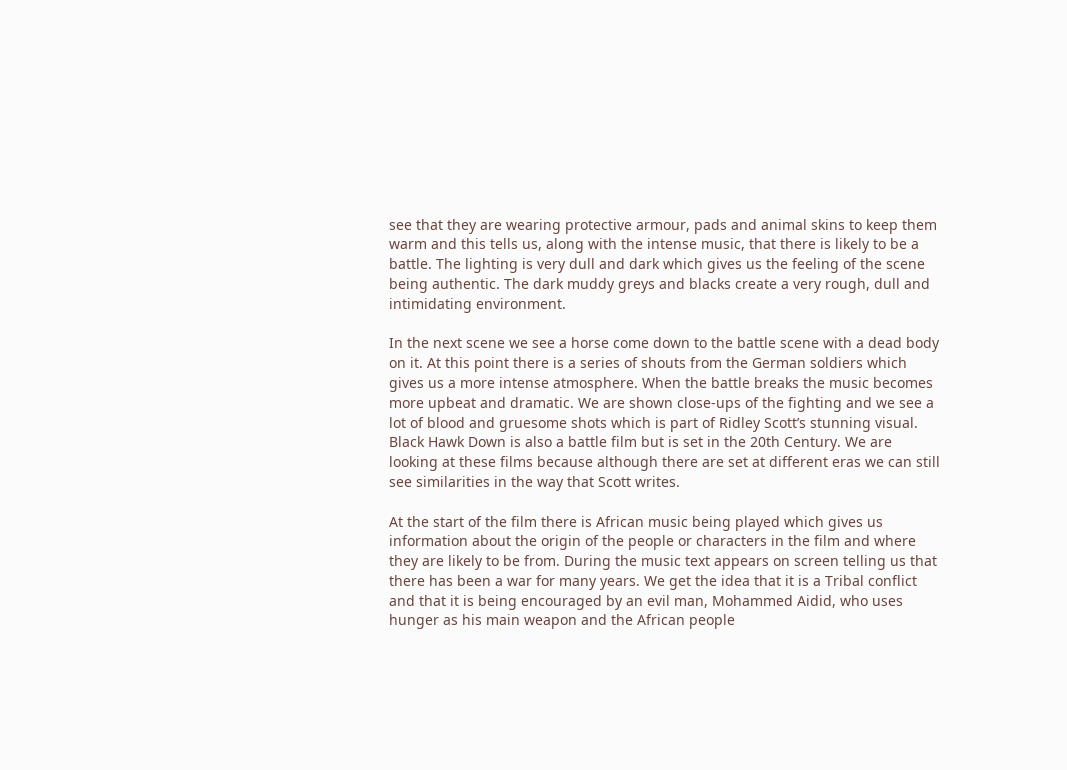see that they are wearing protective armour, pads and animal skins to keep them warm and this tells us, along with the intense music, that there is likely to be a battle. The lighting is very dull and dark which gives us the feeling of the scene being authentic. The dark muddy greys and blacks create a very rough, dull and intimidating environment.

In the next scene we see a horse come down to the battle scene with a dead body on it. At this point there is a series of shouts from the German soldiers which gives us a more intense atmosphere. When the battle breaks the music becomes more upbeat and dramatic. We are shown close-ups of the fighting and we see a lot of blood and gruesome shots which is part of Ridley Scott’s stunning visual. Black Hawk Down is also a battle film but is set in the 20th Century. We are looking at these films because although there are set at different eras we can still see similarities in the way that Scott writes.

At the start of the film there is African music being played which gives us information about the origin of the people or characters in the film and where they are likely to be from. During the music text appears on screen telling us that there has been a war for many years. We get the idea that it is a Tribal conflict and that it is being encouraged by an evil man, Mohammed Aidid, who uses hunger as his main weapon and the African people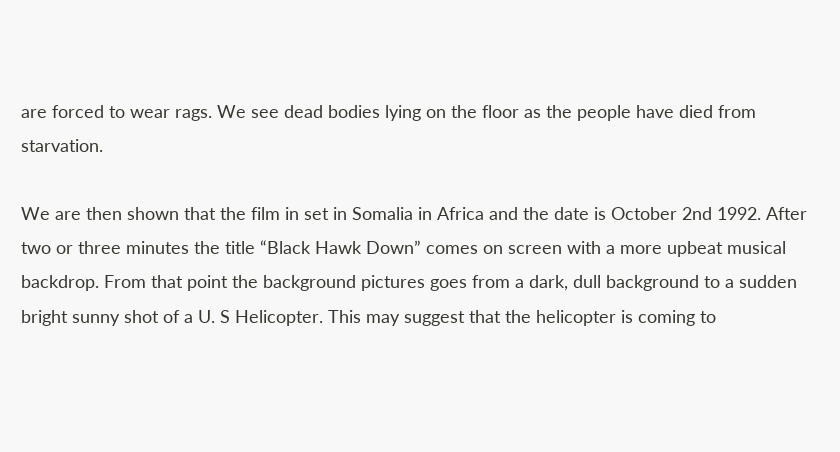are forced to wear rags. We see dead bodies lying on the floor as the people have died from starvation.

We are then shown that the film in set in Somalia in Africa and the date is October 2nd 1992. After two or three minutes the title “Black Hawk Down” comes on screen with a more upbeat musical backdrop. From that point the background pictures goes from a dark, dull background to a sudden bright sunny shot of a U. S Helicopter. This may suggest that the helicopter is coming to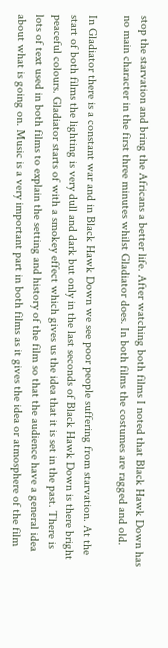stop the starvation and bring the Africans a better life. After watching both films I noted that Black Hawk Down has no main character in the first three minutes whilst Gladiator does. In both films the costumes are ragged and old.

In Gladiator there is a constant war and in Black Hawk Down we see poor people suffering from starvation. At the start of both films the lighting is very dull and dark but only in the last seconds of Black Hawk Down is there bright peaceful colours. Gladiator starts of with a smokey effect which gives us the idea that it is set in the past. There is lots of text used in both films to explain the setting and history of the film so that the audience have a general idea about what is going on. Music is a very important part in both films as it gives the idea or atmosphere of the film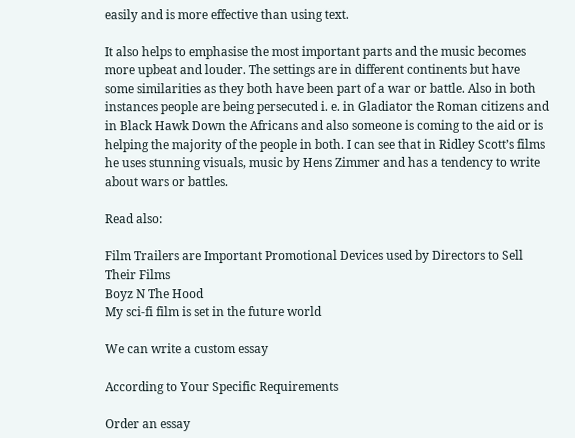easily and is more effective than using text.

It also helps to emphasise the most important parts and the music becomes more upbeat and louder. The settings are in different continents but have some similarities as they both have been part of a war or battle. Also in both instances people are being persecuted i. e. in Gladiator the Roman citizens and in Black Hawk Down the Africans and also someone is coming to the aid or is helping the majority of the people in both. I can see that in Ridley Scott’s films he uses stunning visuals, music by Hens Zimmer and has a tendency to write about wars or battles.

Read also:

Film Trailers are Important Promotional Devices used by Directors to Sell Their Films
Boyz N The Hood
My sci-fi film is set in the future world

We can write a custom essay

According to Your Specific Requirements

Order an essay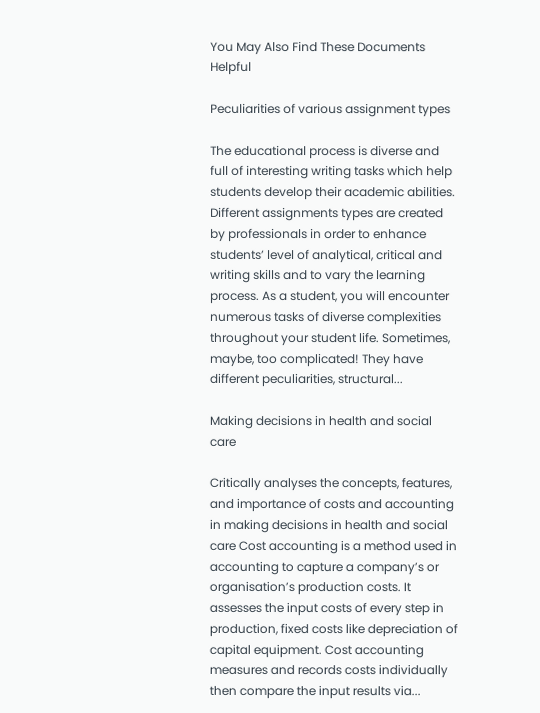You May Also Find These Documents Helpful

Peculiarities of various assignment types

The educational process is diverse and full of interesting writing tasks which help students develop their academic abilities. Different assignments types are created by professionals in order to enhance students’ level of analytical, critical and writing skills and to vary the learning process. As a student, you will encounter numerous tasks of diverse complexities throughout your student life. Sometimes, maybe, too complicated! They have different peculiarities, structural...

Making decisions in health and social care

Critically analyses the concepts, features, and importance of costs and accounting in making decisions in health and social care Cost accounting is a method used in accounting to capture a company’s or organisation’s production costs. It assesses the input costs of every step in production, fixed costs like depreciation of capital equipment. Cost accounting measures and records costs individually then compare the input results via...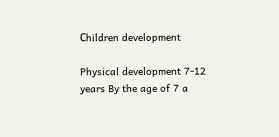Сhildren development

Physical development 7-12 years By the age of 7 a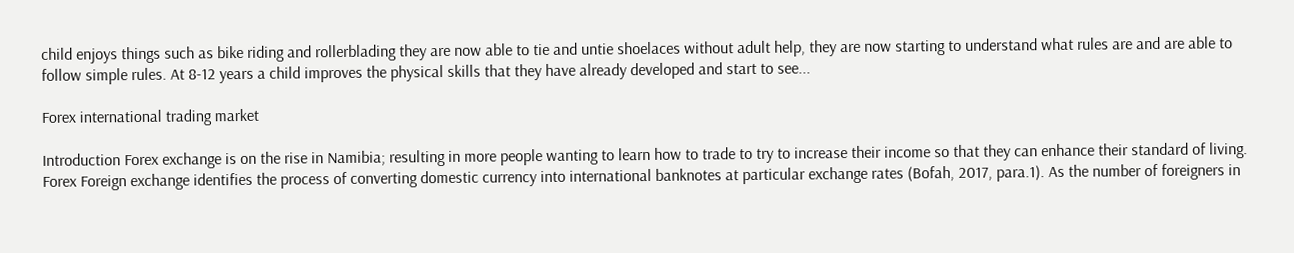child enjoys things such as bike riding and rollerblading they are now able to tie and untie shoelaces without adult help, they are now starting to understand what rules are and are able to follow simple rules. At 8-12 years a child improves the physical skills that they have already developed and start to see...

Forex international trading market

Introduction Forex exchange is on the rise in Namibia; resulting in more people wanting to learn how to trade to try to increase their income so that they can enhance their standard of living. Forex Foreign exchange identifies the process of converting domestic currency into international banknotes at particular exchange rates (Bofah, 2017, para.1). As the number of foreigners in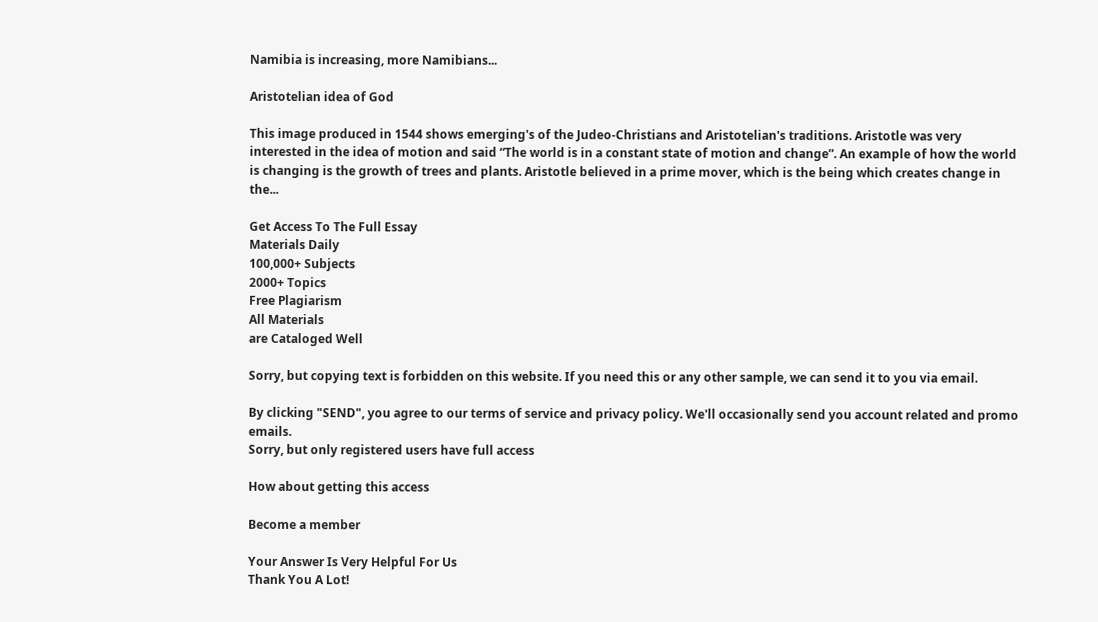Namibia is increasing, more Namibians...

Aristotelian idea of God

This image produced in 1544 shows emerging's of the Judeo-Christians and Aristotelian's traditions. Aristotle was very interested in the idea of motion and said “The world is in a constant state of motion and change”. An example of how the world is changing is the growth of trees and plants. Aristotle believed in a prime mover, which is the being which creates change in the...

Get Access To The Full Essay
Materials Daily
100,000+ Subjects
2000+ Topics
Free Plagiarism
All Materials
are Cataloged Well

Sorry, but copying text is forbidden on this website. If you need this or any other sample, we can send it to you via email.

By clicking "SEND", you agree to our terms of service and privacy policy. We'll occasionally send you account related and promo emails.
Sorry, but only registered users have full access

How about getting this access

Become a member

Your Answer Is Very Helpful For Us
Thank You A Lot!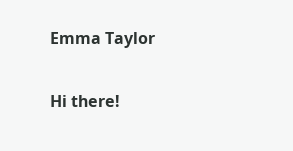Emma Taylor


Hi there!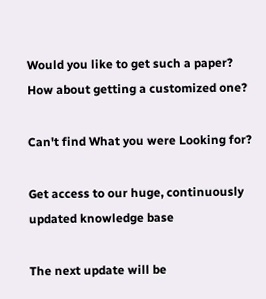Would you like to get such a paper?
How about getting a customized one?

Can't find What you were Looking for?

Get access to our huge, continuously updated knowledge base

The next update will be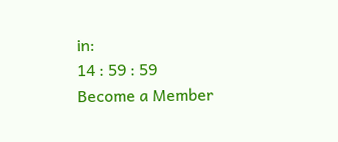in:
14 : 59 : 59
Become a Member